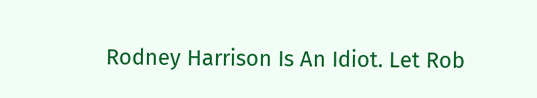Rodney Harrison Is An Idiot. Let Rob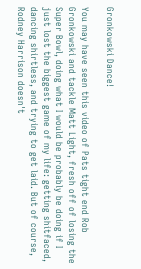Gronkowski Dance!

You may have seen this video of Pats tight end Rob Gronkowski and tackle Matt Light, fresh off of losing the Super Bowl, doing what I would be probably be doing if I just lost the biggest game of my life: getting shitfaced, dancing shirtless, and trying to get laid. But of course, Rodney Harrison doesn't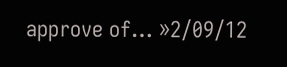approve of… »2/09/12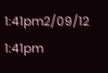1:41pm2/09/12 1:41pm